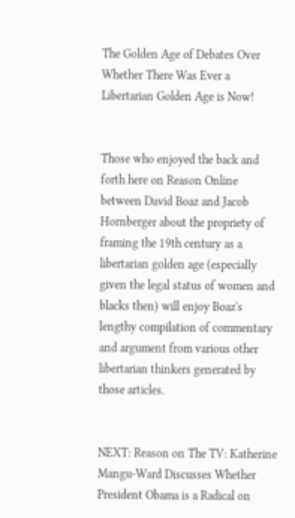The Golden Age of Debates Over Whether There Was Ever a Libertarian Golden Age is Now!


Those who enjoyed the back and forth here on Reason Online between David Boaz and Jacob Hornberger about the propriety of framing the 19th century as a libertarian golden age (especially given the legal status of women and blacks then) will enjoy Boaz's lengthy compilation of commentary and argument from various other libertarian thinkers generated by those articles.


NEXT: Reason on The TV: Katherine Mangu-Ward Discusses Whether President Obama is a Radical on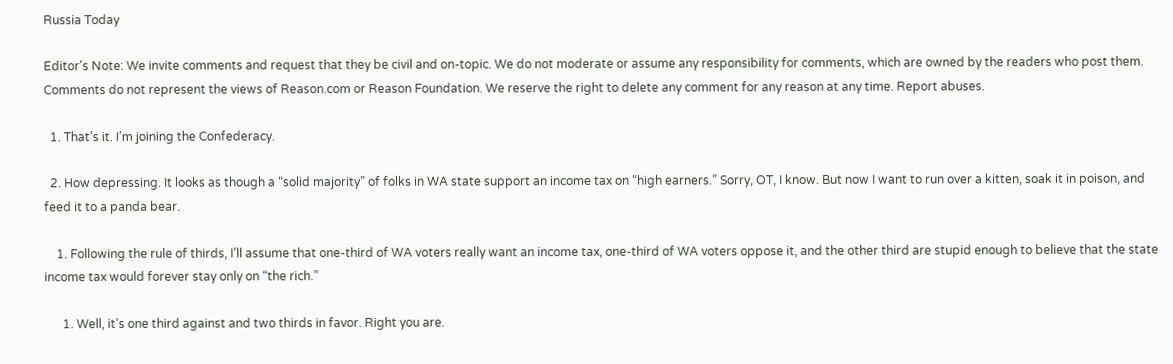Russia Today

Editor's Note: We invite comments and request that they be civil and on-topic. We do not moderate or assume any responsibility for comments, which are owned by the readers who post them. Comments do not represent the views of Reason.com or Reason Foundation. We reserve the right to delete any comment for any reason at any time. Report abuses.

  1. That’s it. I’m joining the Confederacy.

  2. How depressing. It looks as though a “solid majority” of folks in WA state support an income tax on “high earners.” Sorry, OT, I know. But now I want to run over a kitten, soak it in poison, and feed it to a panda bear.

    1. Following the rule of thirds, I’ll assume that one-third of WA voters really want an income tax, one-third of WA voters oppose it, and the other third are stupid enough to believe that the state income tax would forever stay only on “the rich.”

      1. Well, it’s one third against and two thirds in favor. Right you are.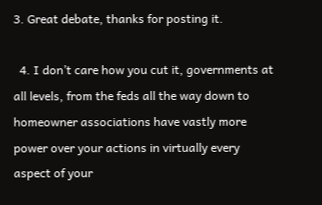3. Great debate, thanks for posting it.

  4. I don’t care how you cut it, governments at all levels, from the feds all the way down to homeowner associations have vastly more power over your actions in virtually every aspect of your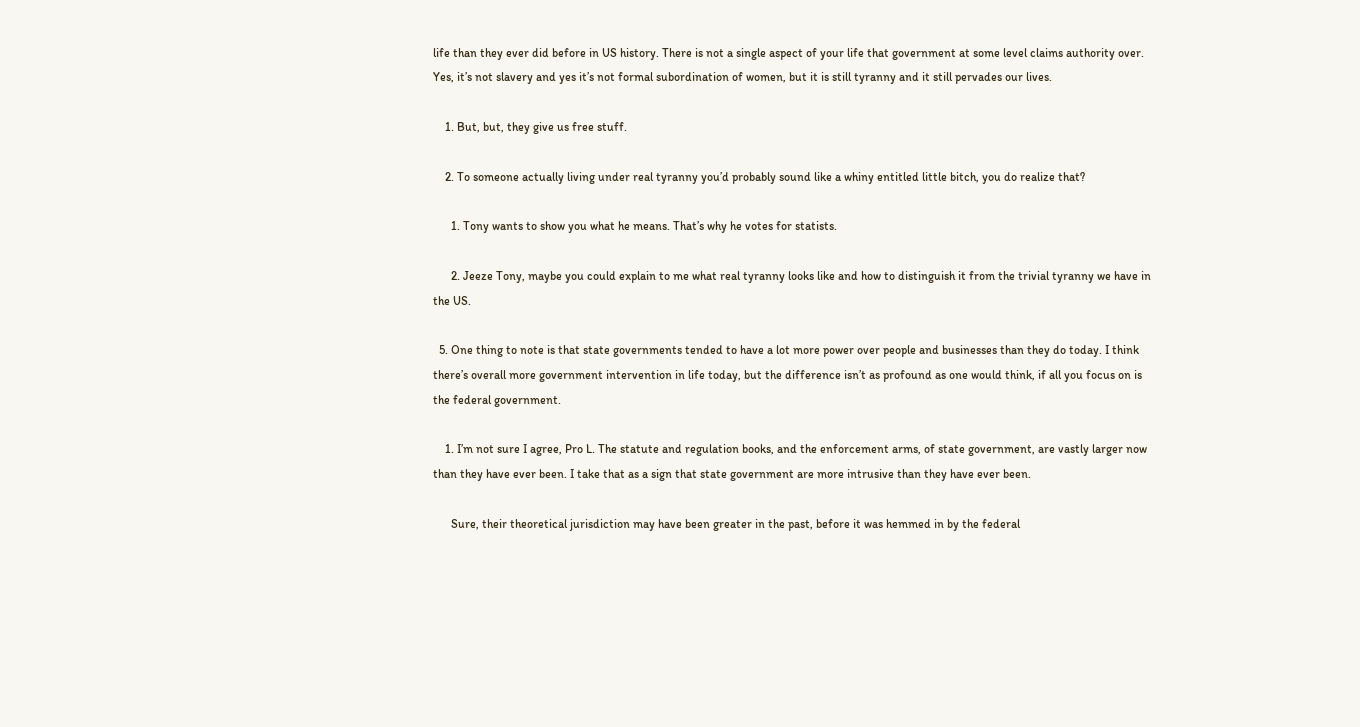life than they ever did before in US history. There is not a single aspect of your life that government at some level claims authority over. Yes, it’s not slavery and yes it’s not formal subordination of women, but it is still tyranny and it still pervades our lives.

    1. But, but, they give us free stuff.

    2. To someone actually living under real tyranny you’d probably sound like a whiny entitled little bitch, you do realize that?

      1. Tony wants to show you what he means. That’s why he votes for statists.

      2. Jeeze Tony, maybe you could explain to me what real tyranny looks like and how to distinguish it from the trivial tyranny we have in the US.

  5. One thing to note is that state governments tended to have a lot more power over people and businesses than they do today. I think there’s overall more government intervention in life today, but the difference isn’t as profound as one would think, if all you focus on is the federal government.

    1. I’m not sure I agree, Pro L. The statute and regulation books, and the enforcement arms, of state government, are vastly larger now than they have ever been. I take that as a sign that state government are more intrusive than they have ever been.

      Sure, their theoretical jurisdiction may have been greater in the past, before it was hemmed in by the federal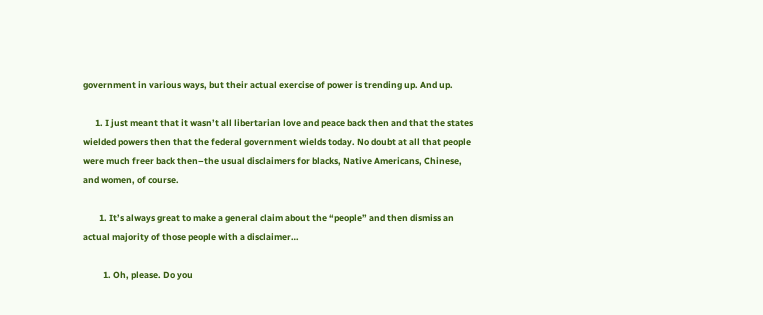government in various ways, but their actual exercise of power is trending up. And up.

      1. I just meant that it wasn’t all libertarian love and peace back then and that the states wielded powers then that the federal government wields today. No doubt at all that people were much freer back then–the usual disclaimers for blacks, Native Americans, Chinese, and women, of course.

        1. It’s always great to make a general claim about the “people” and then dismiss an actual majority of those people with a disclaimer…

          1. Oh, please. Do you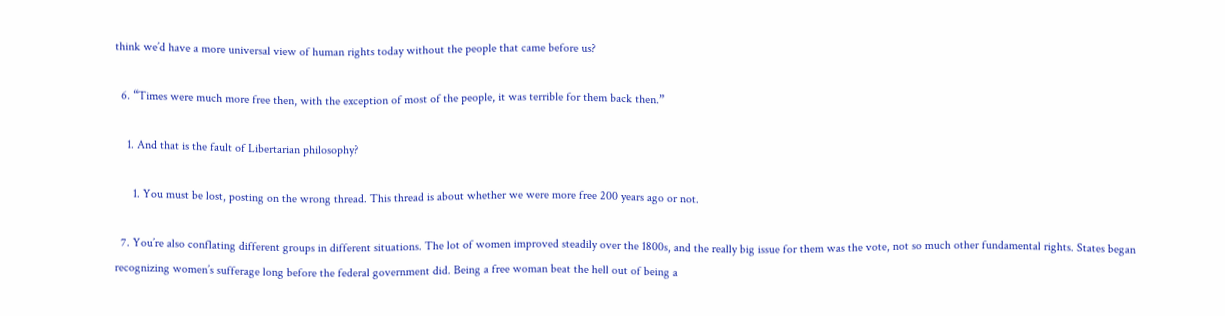think we’d have a more universal view of human rights today without the people that came before us?

  6. “Times were much more free then, with the exception of most of the people, it was terrible for them back then.”

    1. And that is the fault of Libertarian philosophy?

      1. You must be lost, posting on the wrong thread. This thread is about whether we were more free 200 years ago or not.

  7. You’re also conflating different groups in different situations. The lot of women improved steadily over the 1800s, and the really big issue for them was the vote, not so much other fundamental rights. States began recognizing women’s sufferage long before the federal government did. Being a free woman beat the hell out of being a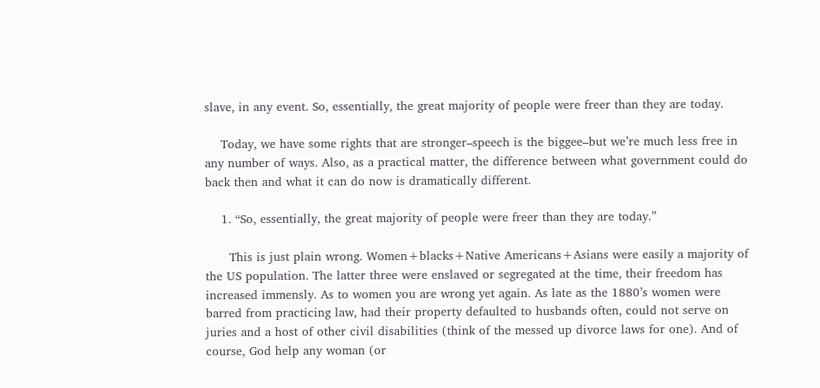slave, in any event. So, essentially, the great majority of people were freer than they are today.

    Today, we have some rights that are stronger–speech is the biggee–but we’re much less free in any number of ways. Also, as a practical matter, the difference between what government could do back then and what it can do now is dramatically different.

    1. “So, essentially, the great majority of people were freer than they are today.”

      This is just plain wrong. Women+blacks+Native Americans+Asians were easily a majority of the US population. The latter three were enslaved or segregated at the time, their freedom has increased immensly. As to women you are wrong yet again. As late as the 1880’s women were barred from practicing law, had their property defaulted to husbands often, could not serve on juries and a host of other civil disabilities (think of the messed up divorce laws for one). And of course, God help any woman (or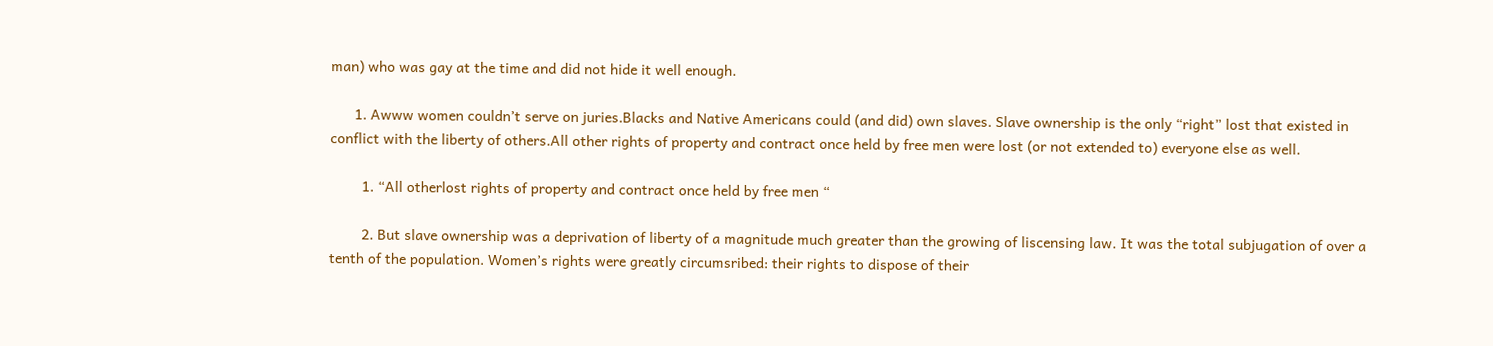man) who was gay at the time and did not hide it well enough.

      1. Awww women couldn’t serve on juries.Blacks and Native Americans could (and did) own slaves. Slave ownership is the only “right” lost that existed in conflict with the liberty of others.All other rights of property and contract once held by free men were lost (or not extended to) everyone else as well.

        1. “All otherlost rights of property and contract once held by free men “

        2. But slave ownership was a deprivation of liberty of a magnitude much greater than the growing of liscensing law. It was the total subjugation of over a tenth of the population. Women’s rights were greatly circumsribed: their rights to dispose of their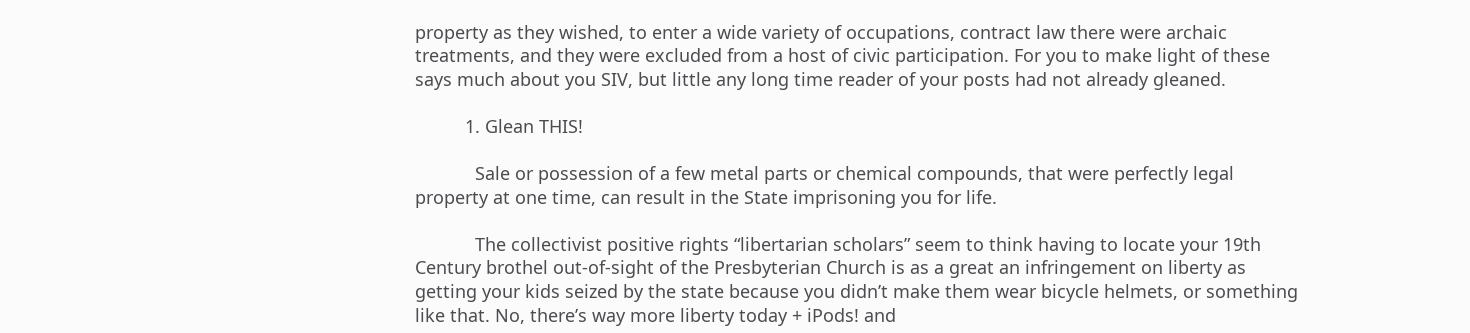property as they wished, to enter a wide variety of occupations, contract law there were archaic treatments, and they were excluded from a host of civic participation. For you to make light of these says much about you SIV, but little any long time reader of your posts had not already gleaned.

          1. Glean THIS!

            Sale or possession of a few metal parts or chemical compounds, that were perfectly legal property at one time, can result in the State imprisoning you for life.

            The collectivist positive rights “libertarian scholars” seem to think having to locate your 19th Century brothel out-of-sight of the Presbyterian Church is as a great an infringement on liberty as getting your kids seized by the state because you didn’t make them wear bicycle helmets, or something like that. No, there’s way more liberty today + iPods! and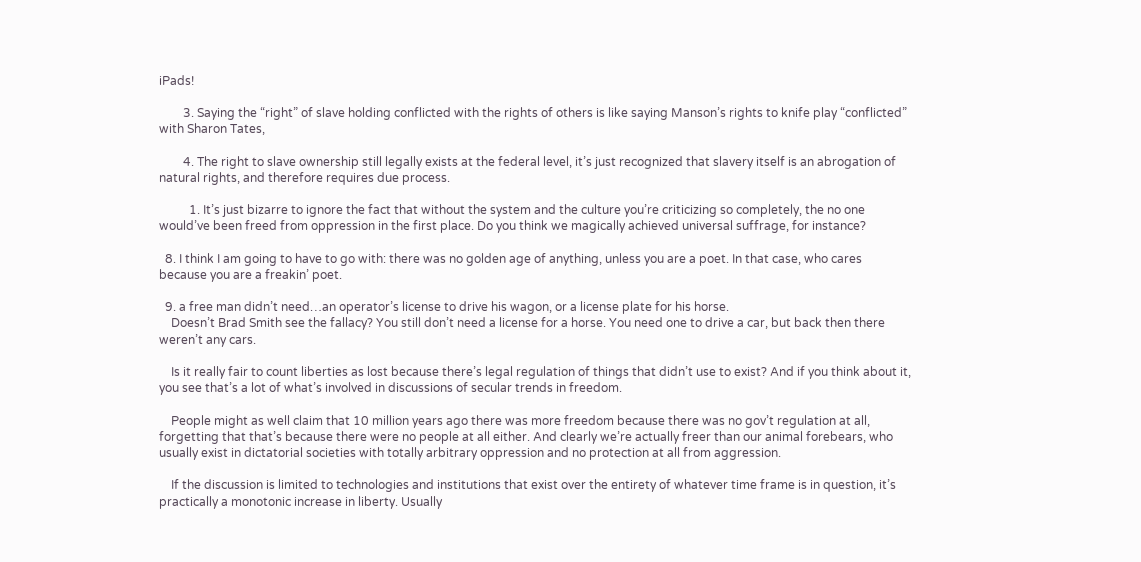iPads!

        3. Saying the “right” of slave holding conflicted with the rights of others is like saying Manson’s rights to knife play “conflicted” with Sharon Tates,

        4. The right to slave ownership still legally exists at the federal level, it’s just recognized that slavery itself is an abrogation of natural rights, and therefore requires due process.

          1. It’s just bizarre to ignore the fact that without the system and the culture you’re criticizing so completely, the no one would’ve been freed from oppression in the first place. Do you think we magically achieved universal suffrage, for instance?

  8. I think I am going to have to go with: there was no golden age of anything, unless you are a poet. In that case, who cares because you are a freakin’ poet.

  9. a free man didn’t need…an operator’s license to drive his wagon, or a license plate for his horse.
    Doesn’t Brad Smith see the fallacy? You still don’t need a license for a horse. You need one to drive a car, but back then there weren’t any cars.

    Is it really fair to count liberties as lost because there’s legal regulation of things that didn’t use to exist? And if you think about it, you see that’s a lot of what’s involved in discussions of secular trends in freedom.

    People might as well claim that 10 million years ago there was more freedom because there was no gov’t regulation at all, forgetting that that’s because there were no people at all either. And clearly we’re actually freer than our animal forebears, who usually exist in dictatorial societies with totally arbitrary oppression and no protection at all from aggression.

    If the discussion is limited to technologies and institutions that exist over the entirety of whatever time frame is in question, it’s practically a monotonic increase in liberty. Usually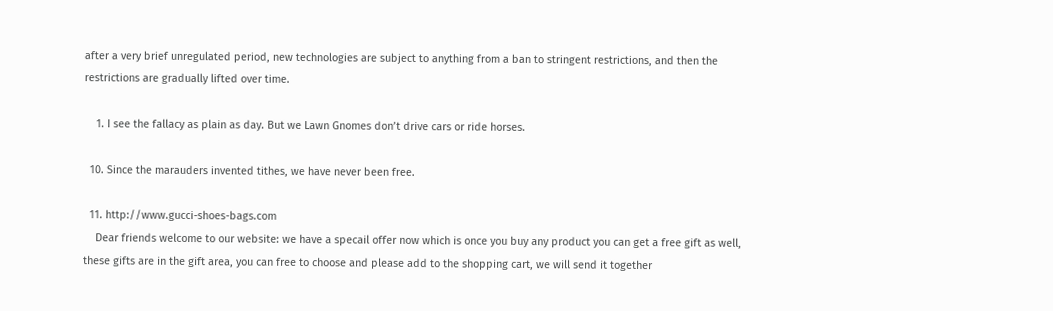after a very brief unregulated period, new technologies are subject to anything from a ban to stringent restrictions, and then the restrictions are gradually lifted over time.

    1. I see the fallacy as plain as day. But we Lawn Gnomes don’t drive cars or ride horses.

  10. Since the marauders invented tithes, we have never been free.

  11. http://www.gucci-shoes-bags.com
    Dear friends welcome to our website: we have a specail offer now which is once you buy any product you can get a free gift as well, these gifts are in the gift area, you can free to choose and please add to the shopping cart, we will send it together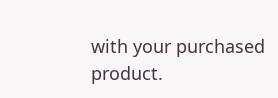with your purchased product.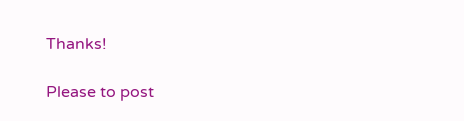Thanks!

Please to post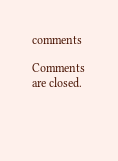comments

Comments are closed.